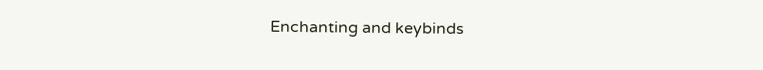Enchanting and keybinds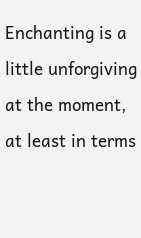Enchanting is a little unforgiving at the moment, at least in terms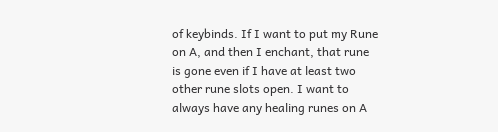of keybinds. If I want to put my Rune on A, and then I enchant, that rune is gone even if I have at least two other rune slots open. I want to always have any healing runes on A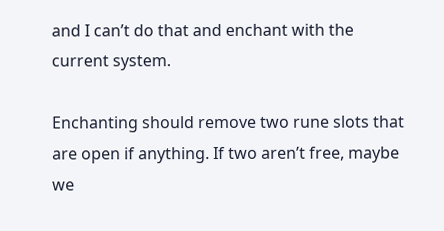and I can’t do that and enchant with the current system.

Enchanting should remove two rune slots that are open if anything. If two aren’t free, maybe we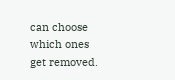can choose which ones get removed.